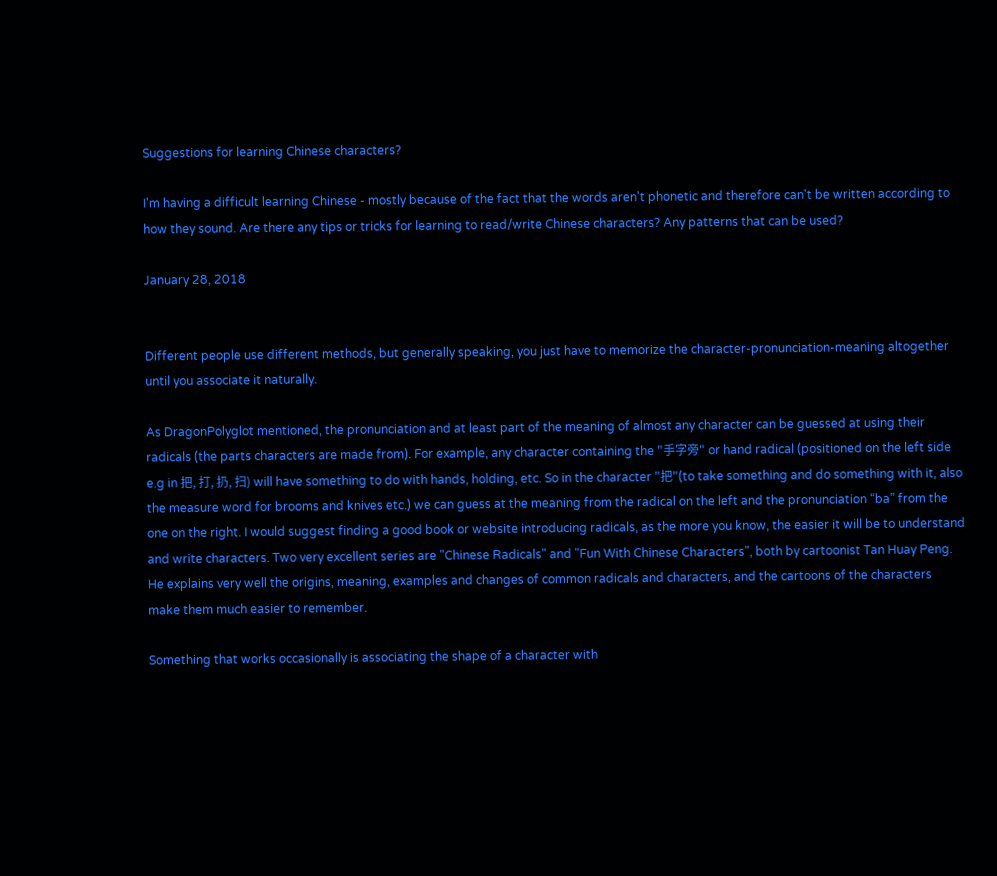Suggestions for learning Chinese characters?

I'm having a difficult learning Chinese - mostly because of the fact that the words aren't phonetic and therefore can't be written according to how they sound. Are there any tips or tricks for learning to read/write Chinese characters? Any patterns that can be used?

January 28, 2018


Different people use different methods, but generally speaking, you just have to memorize the character-pronunciation-meaning altogether until you associate it naturally.

As DragonPolyglot mentioned, the pronunciation and at least part of the meaning of almost any character can be guessed at using their radicals (the parts characters are made from). For example, any character containing the "手字旁" or hand radical (positioned on the left side e.g in 把, 打, 扔, 扫) will have something to do with hands, holding, etc. So in the character "把"(to take something and do something with it, also the measure word for brooms and knives etc.) we can guess at the meaning from the radical on the left and the pronunciation “ba” from the one on the right. I would suggest finding a good book or website introducing radicals, as the more you know, the easier it will be to understand and write characters. Two very excellent series are "Chinese Radicals" and "Fun With Chinese Characters", both by cartoonist Tan Huay Peng. He explains very well the origins, meaning, examples and changes of common radicals and characters, and the cartoons of the characters make them much easier to remember.

Something that works occasionally is associating the shape of a character with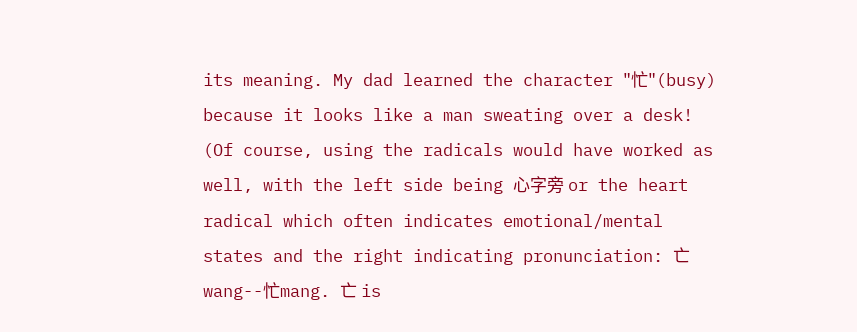its meaning. My dad learned the character "忙"(busy) because it looks like a man sweating over a desk! (Of course, using the radicals would have worked as well, with the left side being 心字旁 or the heart radical which often indicates emotional/mental states and the right indicating pronunciation: 亡wang--忙mang. 亡 is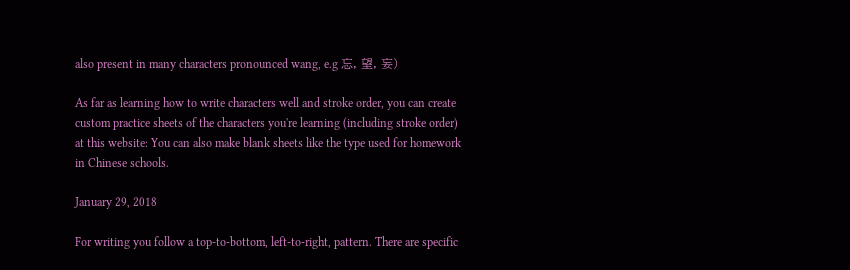also present in many characters pronounced wang, e.g 忘, 望, 妄)

As far as learning how to write characters well and stroke order, you can create custom practice sheets of the characters you're learning (including stroke order) at this website: You can also make blank sheets like the type used for homework in Chinese schools.

January 29, 2018

For writing you follow a top-to-bottom, left-to-right, pattern. There are specific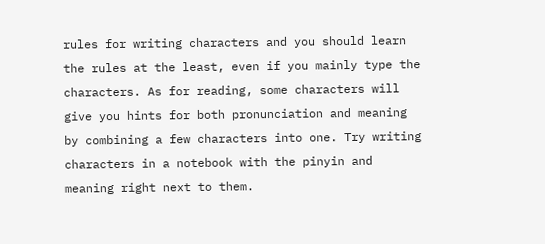rules for writing characters and you should learn the rules at the least, even if you mainly type the characters. As for reading, some characters will give you hints for both pronunciation and meaning by combining a few characters into one. Try writing characters in a notebook with the pinyin and meaning right next to them.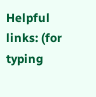Helpful links: (for typing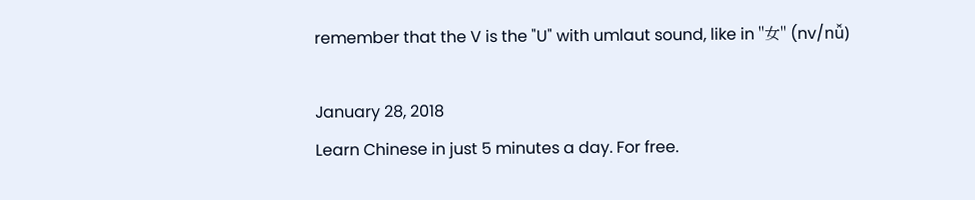remember that the V is the "U" with umlaut sound, like in "女" (nv/nǚ)

January 28, 2018
Learn Chinese in just 5 minutes a day. For free.